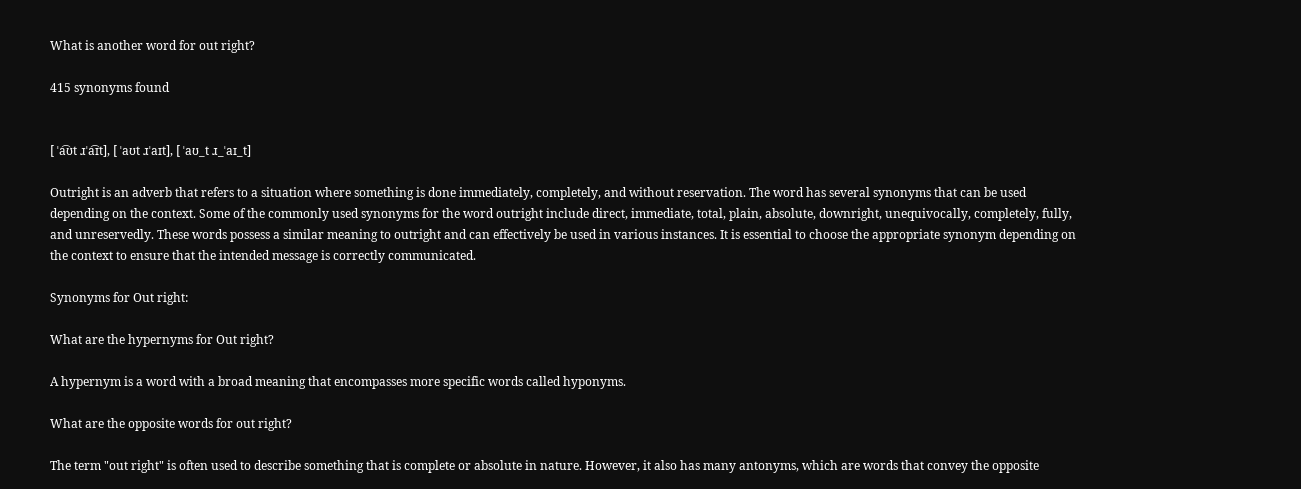What is another word for out right?

415 synonyms found


[ ˈa͡ʊt ɹˈa͡ɪt], [ ˈaʊt ɹˈaɪt], [ ˈaʊ_t ɹ_ˈaɪ_t]

Outright is an adverb that refers to a situation where something is done immediately, completely, and without reservation. The word has several synonyms that can be used depending on the context. Some of the commonly used synonyms for the word outright include direct, immediate, total, plain, absolute, downright, unequivocally, completely, fully, and unreservedly. These words possess a similar meaning to outright and can effectively be used in various instances. It is essential to choose the appropriate synonym depending on the context to ensure that the intended message is correctly communicated.

Synonyms for Out right:

What are the hypernyms for Out right?

A hypernym is a word with a broad meaning that encompasses more specific words called hyponyms.

What are the opposite words for out right?

The term "out right" is often used to describe something that is complete or absolute in nature. However, it also has many antonyms, which are words that convey the opposite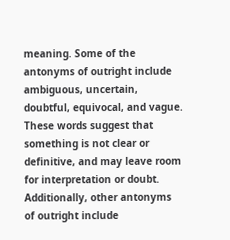meaning. Some of the antonyms of outright include ambiguous, uncertain, doubtful, equivocal, and vague. These words suggest that something is not clear or definitive, and may leave room for interpretation or doubt. Additionally, other antonyms of outright include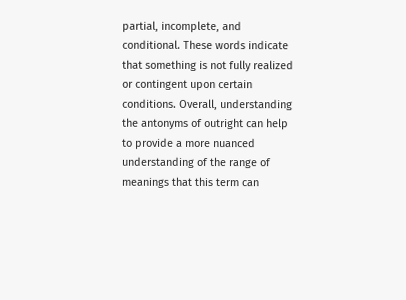partial, incomplete, and conditional. These words indicate that something is not fully realized or contingent upon certain conditions. Overall, understanding the antonyms of outright can help to provide a more nuanced understanding of the range of meanings that this term can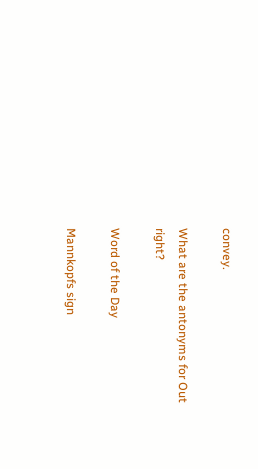convey.

What are the antonyms for Out right?

Word of the Day

Mannkopfs sign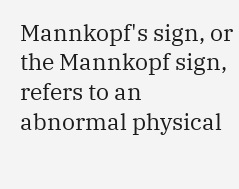Mannkopf's sign, or the Mannkopf sign, refers to an abnormal physical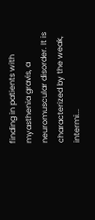finding in patients with myasthenia gravis, a neuromuscular disorder. It is characterized by the weak, intermi...